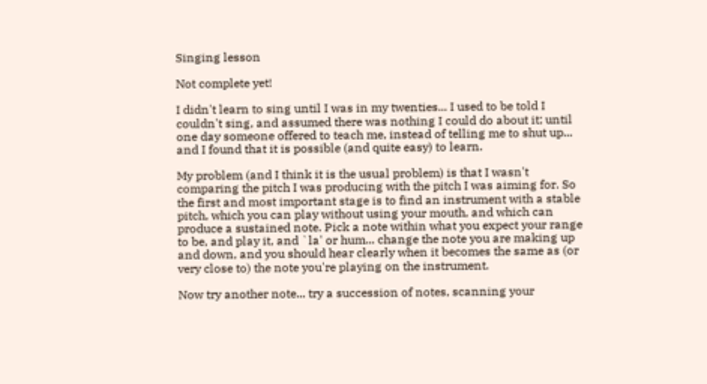Singing lesson

Not complete yet!

I didn't learn to sing until I was in my twenties... I used to be told I couldn't sing, and assumed there was nothing I could do about it; until one day someone offered to teach me, instead of telling me to shut up... and I found that it is possible (and quite easy) to learn.

My problem (and I think it is the usual problem) is that I wasn't comparing the pitch I was producing with the pitch I was aiming for. So the first and most important stage is to find an instrument with a stable pitch, which you can play without using your mouth, and which can produce a sustained note. Pick a note within what you expect your range to be, and play it, and `la' or hum... change the note you are making up and down, and you should hear clearly when it becomes the same as (or very close to) the note you're playing on the instrument.

Now try another note... try a succession of notes, scanning your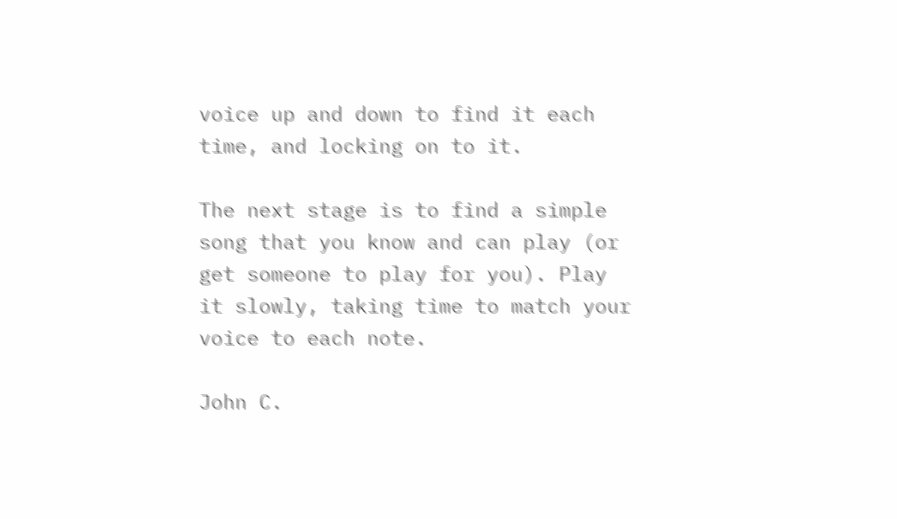voice up and down to find it each time, and locking on to it.

The next stage is to find a simple song that you know and can play (or get someone to play for you). Play it slowly, taking time to match your voice to each note.

John C.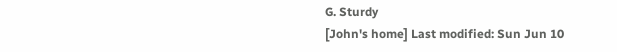G. Sturdy
[John's home] Last modified: Sun Jun 10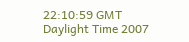22:10:59 GMT Daylight Time 2007